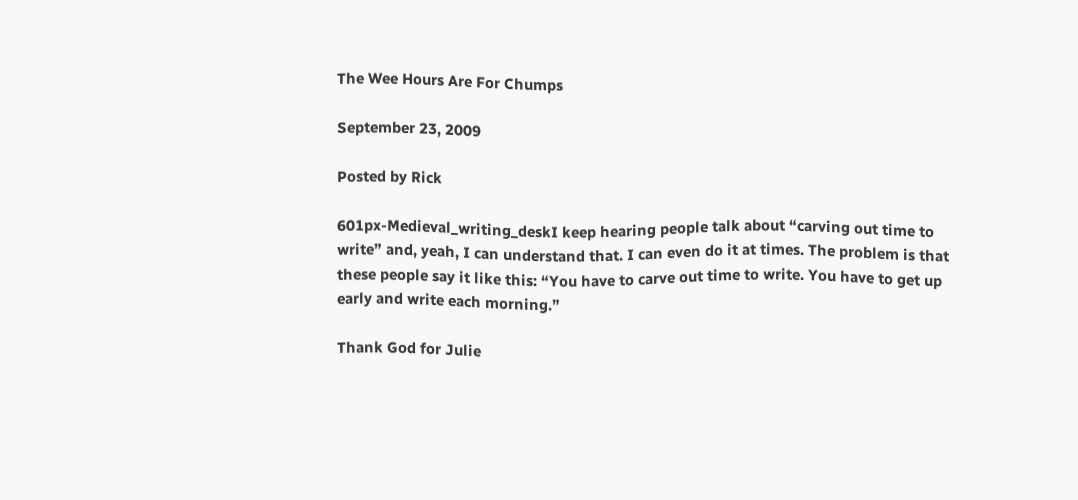The Wee Hours Are For Chumps

September 23, 2009

Posted by Rick

601px-Medieval_writing_deskI keep hearing people talk about “carving out time to write” and, yeah, I can understand that. I can even do it at times. The problem is that these people say it like this: “You have to carve out time to write. You have to get up early and write each morning.”

Thank God for Julie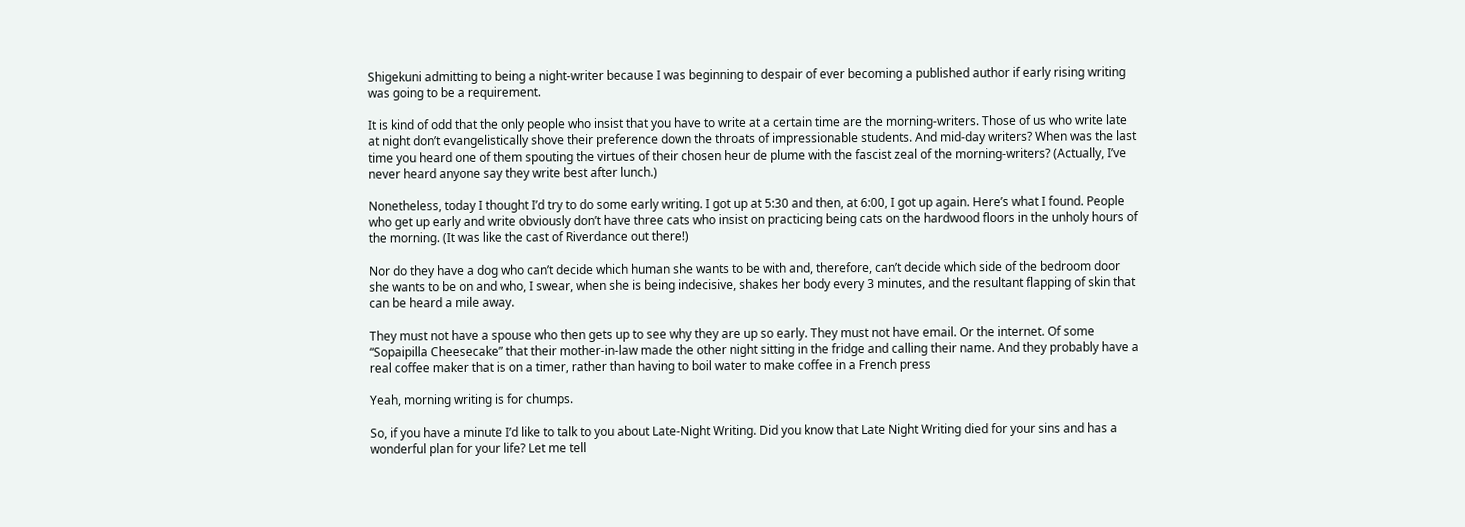Shigekuni admitting to being a night-writer because I was beginning to despair of ever becoming a published author if early rising writing was going to be a requirement.

It is kind of odd that the only people who insist that you have to write at a certain time are the morning-writers. Those of us who write late at night don’t evangelistically shove their preference down the throats of impressionable students. And mid-day writers? When was the last time you heard one of them spouting the virtues of their chosen heur de plume with the fascist zeal of the morning-writers? (Actually, I’ve never heard anyone say they write best after lunch.)

Nonetheless, today I thought I’d try to do some early writing. I got up at 5:30 and then, at 6:00, I got up again. Here’s what I found. People who get up early and write obviously don’t have three cats who insist on practicing being cats on the hardwood floors in the unholy hours of the morning. (It was like the cast of Riverdance out there!)

Nor do they have a dog who can’t decide which human she wants to be with and, therefore, can’t decide which side of the bedroom door she wants to be on and who, I swear, when she is being indecisive, shakes her body every 3 minutes, and the resultant flapping of skin that can be heard a mile away.

They must not have a spouse who then gets up to see why they are up so early. They must not have email. Or the internet. Of some “Sopaipilla Cheesecake” that their mother-in-law made the other night sitting in the fridge and calling their name. And they probably have a real coffee maker that is on a timer, rather than having to boil water to make coffee in a French press

Yeah, morning writing is for chumps.

So, if you have a minute I’d like to talk to you about Late-Night Writing. Did you know that Late Night Writing died for your sins and has a wonderful plan for your life? Let me tell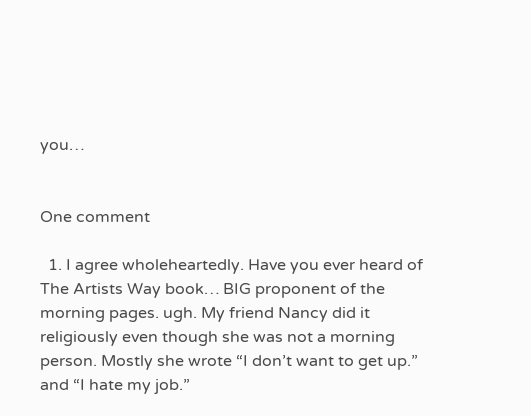you…


One comment

  1. I agree wholeheartedly. Have you ever heard of The Artists Way book… BIG proponent of the morning pages. ugh. My friend Nancy did it religiously even though she was not a morning person. Mostly she wrote “I don’t want to get up.” and “I hate my job.”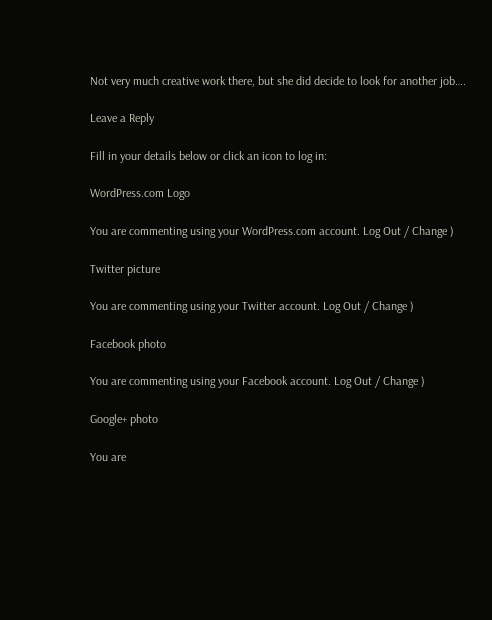Not very much creative work there, but she did decide to look for another job….

Leave a Reply

Fill in your details below or click an icon to log in:

WordPress.com Logo

You are commenting using your WordPress.com account. Log Out / Change )

Twitter picture

You are commenting using your Twitter account. Log Out / Change )

Facebook photo

You are commenting using your Facebook account. Log Out / Change )

Google+ photo

You are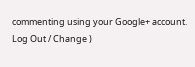commenting using your Google+ account. Log Out / Change )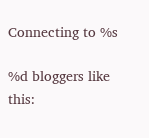Connecting to %s

%d bloggers like this: